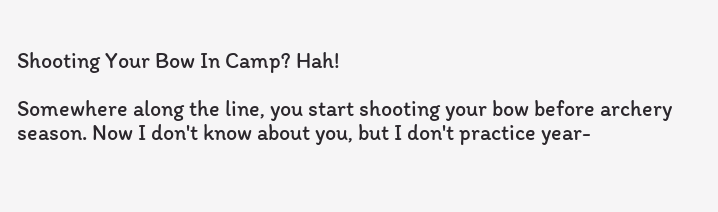Shooting Your Bow In Camp? Hah!

Somewhere along the line, you start shooting your bow before archery season. Now I don't know about you, but I don't practice year-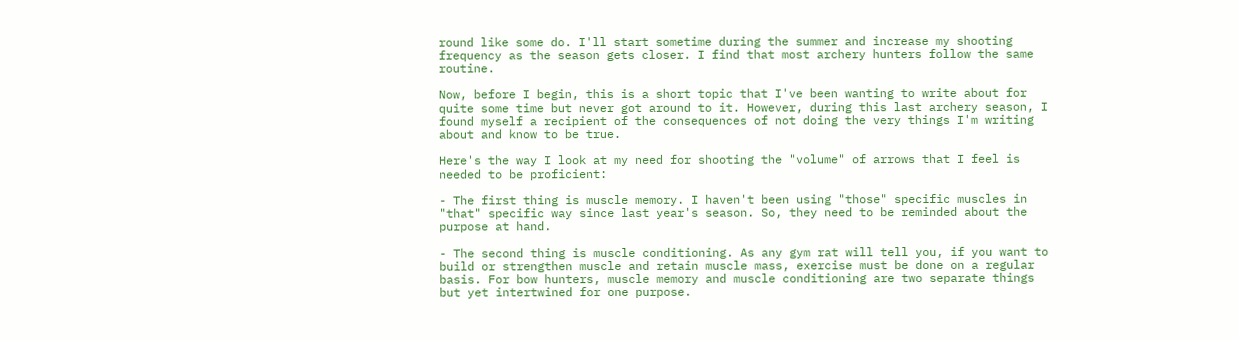round like some do. I'll start sometime during the summer and increase my shooting frequency as the season gets closer. I find that most archery hunters follow the same routine.

Now, before I begin, this is a short topic that I've been wanting to write about for quite some time but never got around to it. However, during this last archery season, I found myself a recipient of the consequences of not doing the very things I'm writing about and know to be true.

Here's the way I look at my need for shooting the "volume" of arrows that I feel is needed to be proficient:

- The first thing is muscle memory. I haven't been using "those" specific muscles in "that" specific way since last year's season. So, they need to be reminded about the purpose at hand.

- The second thing is muscle conditioning. As any gym rat will tell you, if you want to build or strengthen muscle and retain muscle mass, exercise must be done on a regular basis. For bow hunters, muscle memory and muscle conditioning are two separate things but yet intertwined for one purpose.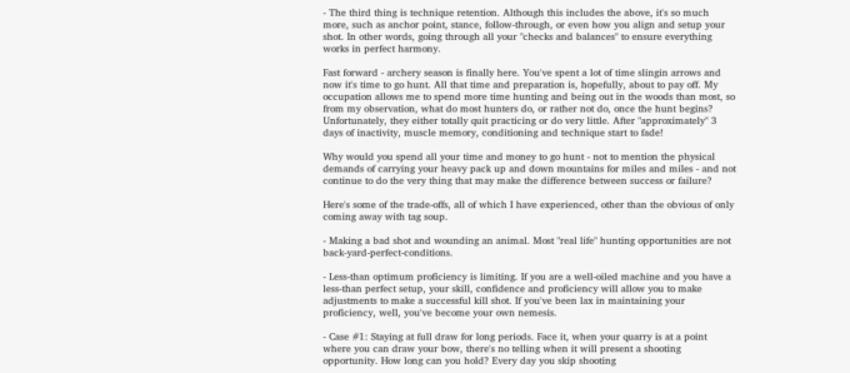- The third thing is technique retention. Although this includes the above, it's so much more, such as anchor point, stance, follow-through, or even how you align and setup your shot. In other words, going through all your "checks and balances" to ensure everything works in perfect harmony.

Fast forward - archery season is finally here. You've spent a lot of time slingin arrows and now it's time to go hunt. All that time and preparation is, hopefully, about to pay off. My occupation allows me to spend more time hunting and being out in the woods than most, so from my observation, what do most hunters do, or rather not do, once the hunt begins? Unfortunately, they either totally quit practicing or do very little. After "approximately" 3 days of inactivity, muscle memory, conditioning and technique start to fade!

Why would you spend all your time and money to go hunt - not to mention the physical demands of carrying your heavy pack up and down mountains for miles and miles - and not continue to do the very thing that may make the difference between success or failure?

Here's some of the trade-offs, all of which I have experienced, other than the obvious of only coming away with tag soup.

- Making a bad shot and wounding an animal. Most "real life" hunting opportunities are not back-yard-perfect-conditions.

- Less-than optimum proficiency is limiting. If you are a well-oiled machine and you have a less-than perfect setup, your skill, confidence and proficiency will allow you to make adjustments to make a successful kill shot. If you've been lax in maintaining your proficiency, well, you've become your own nemesis.

- Case #1: Staying at full draw for long periods. Face it, when your quarry is at a point where you can draw your bow, there's no telling when it will present a shooting opportunity. How long can you hold? Every day you skip shooting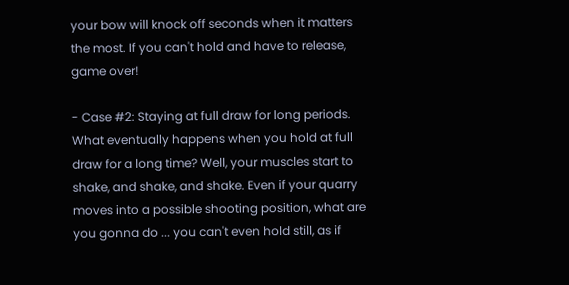your bow will knock off seconds when it matters the most. If you can't hold and have to release, game over!

- Case #2: Staying at full draw for long periods. What eventually happens when you hold at full draw for a long time? Well, your muscles start to shake, and shake, and shake. Even if your quarry moves into a possible shooting position, what are you gonna do ... you can't even hold still, as if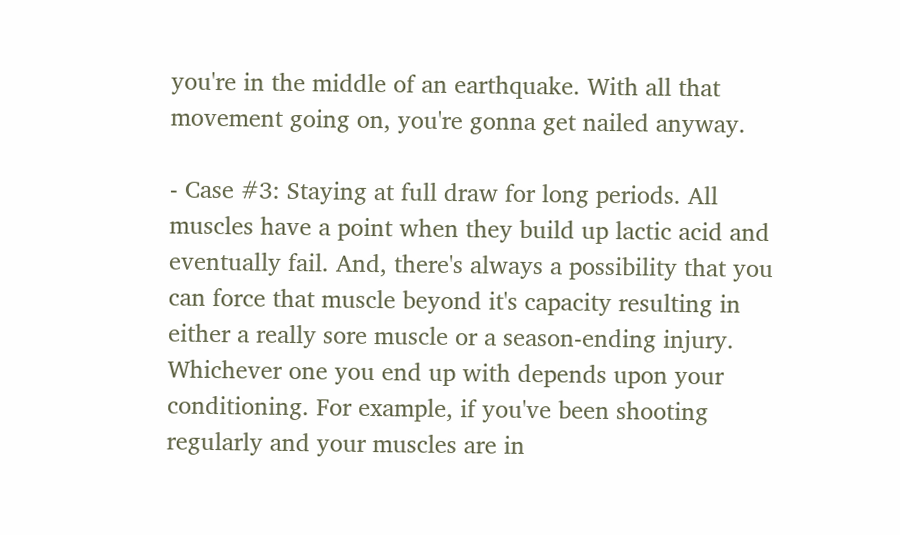you're in the middle of an earthquake. With all that movement going on, you're gonna get nailed anyway.

- Case #3: Staying at full draw for long periods. All muscles have a point when they build up lactic acid and eventually fail. And, there's always a possibility that you can force that muscle beyond it's capacity resulting in either a really sore muscle or a season-ending injury. Whichever one you end up with depends upon your conditioning. For example, if you've been shooting regularly and your muscles are in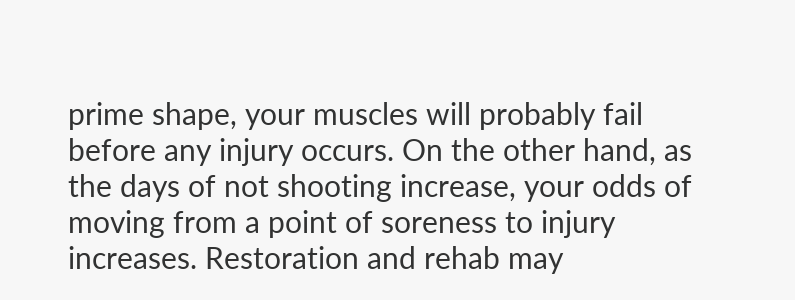prime shape, your muscles will probably fail before any injury occurs. On the other hand, as the days of not shooting increase, your odds of moving from a point of soreness to injury increases. Restoration and rehab may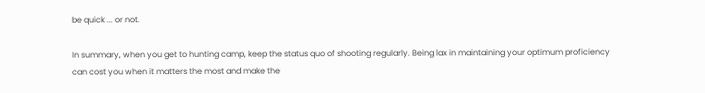be quick ... or not.

In summary, when you get to hunting camp, keep the status quo of shooting regularly. Being lax in maintaining your optimum proficiency can cost you when it matters the most and make the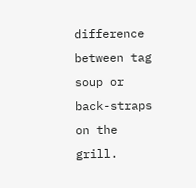difference between tag soup or back-straps on the grill.